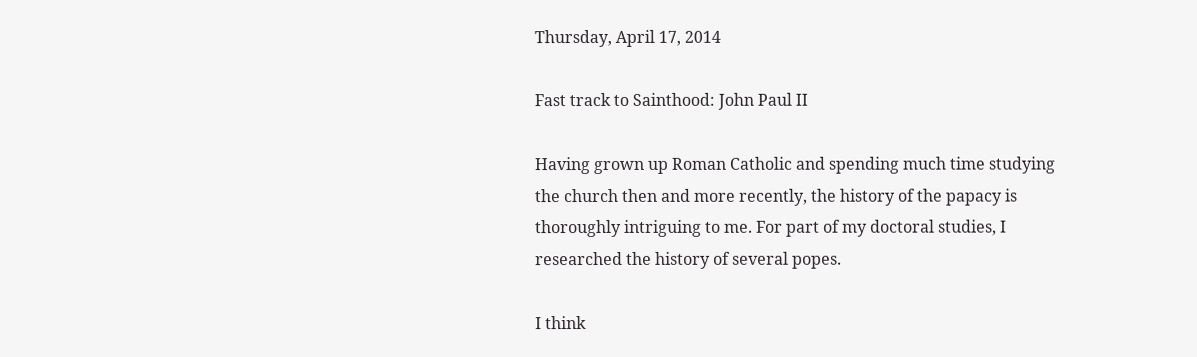Thursday, April 17, 2014

Fast track to Sainthood: John Paul II

Having grown up Roman Catholic and spending much time studying the church then and more recently, the history of the papacy is thoroughly intriguing to me. For part of my doctoral studies, I researched the history of several popes.

I think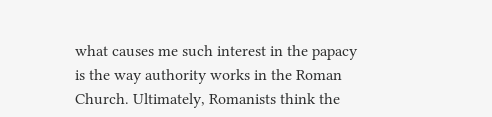what causes me such interest in the papacy is the way authority works in the Roman Church. Ultimately, Romanists think the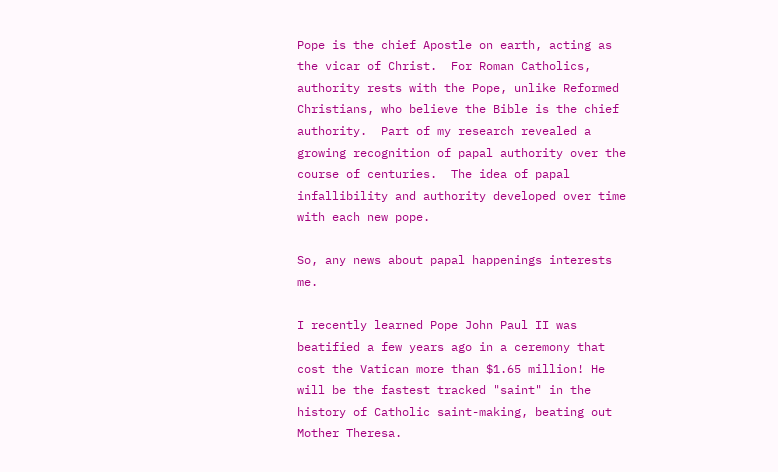Pope is the chief Apostle on earth, acting as the vicar of Christ.  For Roman Catholics, authority rests with the Pope, unlike Reformed Christians, who believe the Bible is the chief authority.  Part of my research revealed a growing recognition of papal authority over the course of centuries.  The idea of papal infallibility and authority developed over time with each new pope.

So, any news about papal happenings interests me.

I recently learned Pope John Paul II was beatified a few years ago in a ceremony that cost the Vatican more than $1.65 million! He will be the fastest tracked "saint" in the history of Catholic saint-making, beating out Mother Theresa.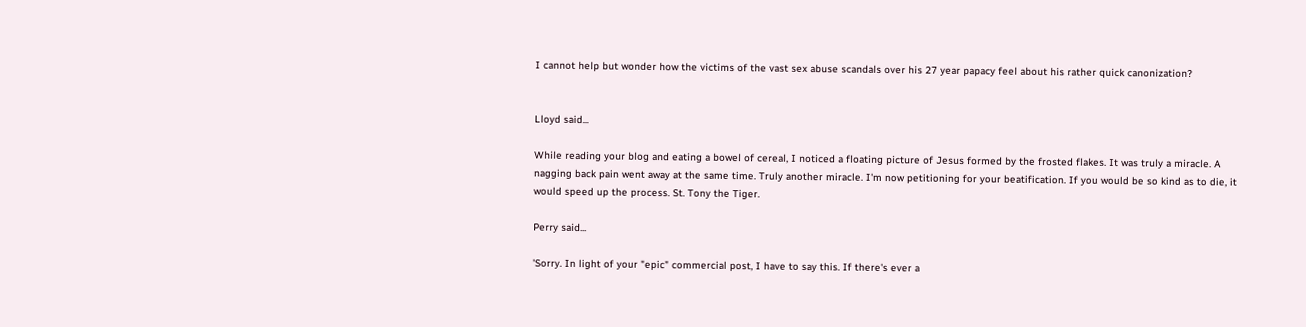I cannot help but wonder how the victims of the vast sex abuse scandals over his 27 year papacy feel about his rather quick canonization?


Lloyd said...

While reading your blog and eating a bowel of cereal, I noticed a floating picture of Jesus formed by the frosted flakes. It was truly a miracle. A nagging back pain went away at the same time. Truly another miracle. I'm now petitioning for your beatification. If you would be so kind as to die, it would speed up the process. St. Tony the Tiger.

Perry said...

'Sorry. In light of your "epic" commercial post, I have to say this. If there's ever a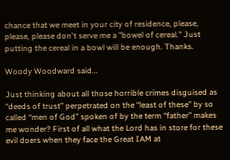chance that we meet in your city of residence, please, please, please don't serve me a "bowel of cereal." Just putting the cereal in a bowl will be enough. Thanks.

Woody Woodward said...

Just thinking about all those horrible crimes disguised as “deeds of trust” perpetrated on the “least of these” by so called “men of God” spoken of by the term “father” makes me wonder? First of all what the Lord has in store for these evil doers when they face the Great IAM at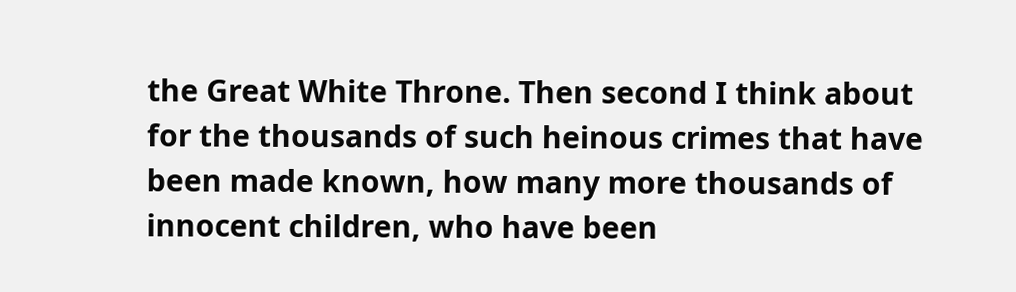the Great White Throne. Then second I think about for the thousands of such heinous crimes that have been made known, how many more thousands of innocent children, who have been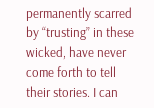permanently scarred by “trusting” in these wicked, have never come forth to tell their stories. I can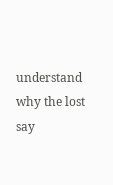understand why the lost say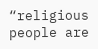“religious people are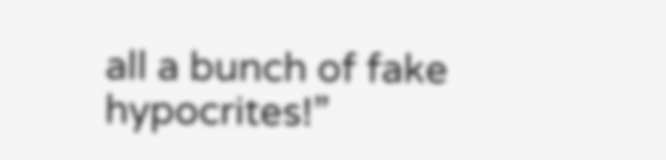all a bunch of fake hypocrites!”